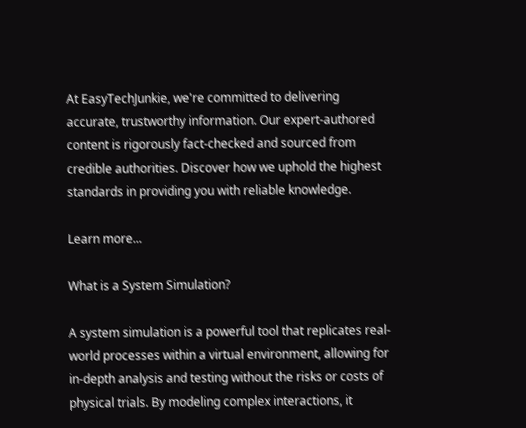At EasyTechJunkie, we're committed to delivering accurate, trustworthy information. Our expert-authored content is rigorously fact-checked and sourced from credible authorities. Discover how we uphold the highest standards in providing you with reliable knowledge.

Learn more...

What is a System Simulation?

A system simulation is a powerful tool that replicates real-world processes within a virtual environment, allowing for in-depth analysis and testing without the risks or costs of physical trials. By modeling complex interactions, it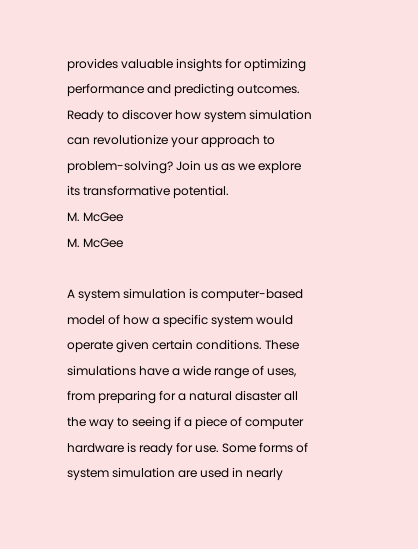provides valuable insights for optimizing performance and predicting outcomes. Ready to discover how system simulation can revolutionize your approach to problem-solving? Join us as we explore its transformative potential.
M. McGee
M. McGee

A system simulation is computer-based model of how a specific system would operate given certain conditions. These simulations have a wide range of uses, from preparing for a natural disaster all the way to seeing if a piece of computer hardware is ready for use. Some forms of system simulation are used in nearly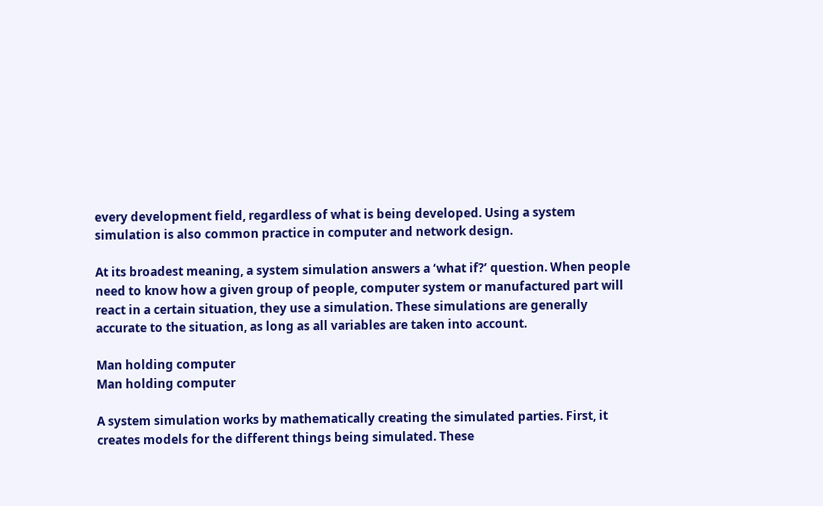every development field, regardless of what is being developed. Using a system simulation is also common practice in computer and network design.

At its broadest meaning, a system simulation answers a ‘what if?’ question. When people need to know how a given group of people, computer system or manufactured part will react in a certain situation, they use a simulation. These simulations are generally accurate to the situation, as long as all variables are taken into account.

Man holding computer
Man holding computer

A system simulation works by mathematically creating the simulated parties. First, it creates models for the different things being simulated. These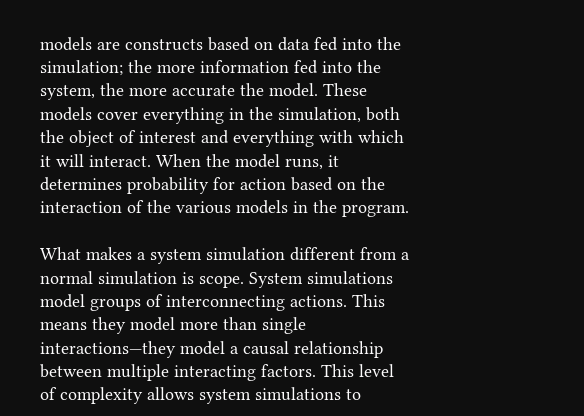models are constructs based on data fed into the simulation; the more information fed into the system, the more accurate the model. These models cover everything in the simulation, both the object of interest and everything with which it will interact. When the model runs, it determines probability for action based on the interaction of the various models in the program.

What makes a system simulation different from a normal simulation is scope. System simulations model groups of interconnecting actions. This means they model more than single interactions—they model a causal relationship between multiple interacting factors. This level of complexity allows system simulations to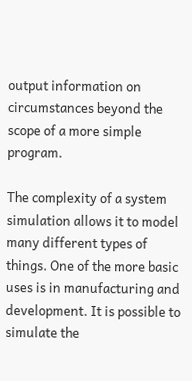output information on circumstances beyond the scope of a more simple program.

The complexity of a system simulation allows it to model many different types of things. One of the more basic uses is in manufacturing and development. It is possible to simulate the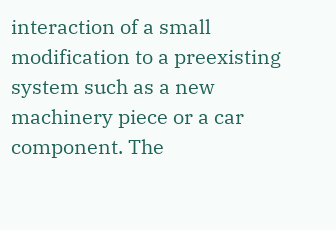interaction of a small modification to a preexisting system such as a new machinery piece or a car component. The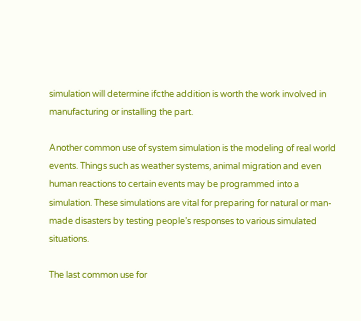simulation will determine ifcthe addition is worth the work involved in manufacturing or installing the part.

Another common use of system simulation is the modeling of real world events. Things such as weather systems, animal migration and even human reactions to certain events may be programmed into a simulation. These simulations are vital for preparing for natural or man-made disasters by testing people’s responses to various simulated situations.

The last common use for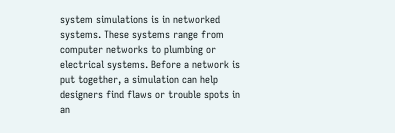system simulations is in networked systems. These systems range from computer networks to plumbing or electrical systems. Before a network is put together, a simulation can help designers find flaws or trouble spots in an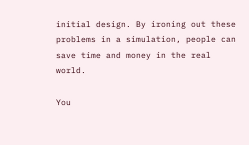initial design. By ironing out these problems in a simulation, people can save time and money in the real world.

You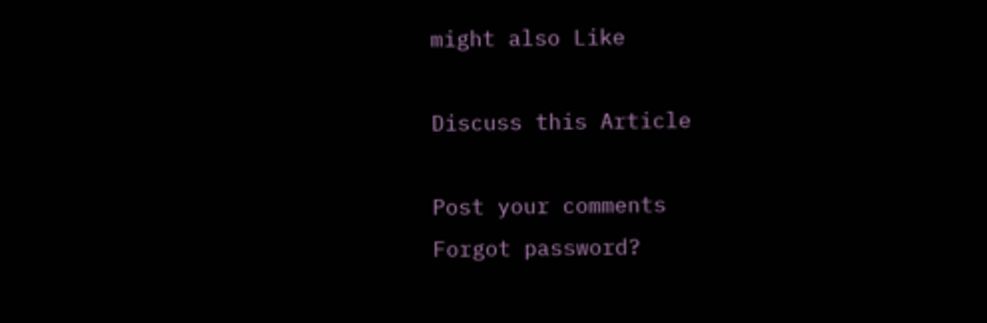might also Like

Discuss this Article

Post your comments
Forgot password?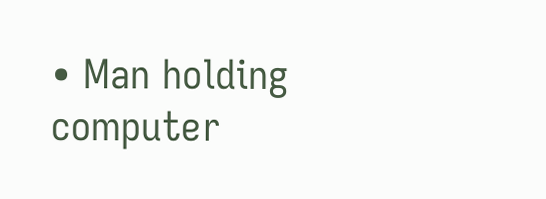• Man holding computer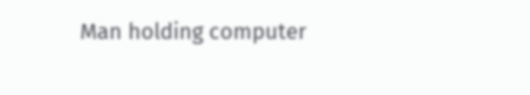Man holding computer